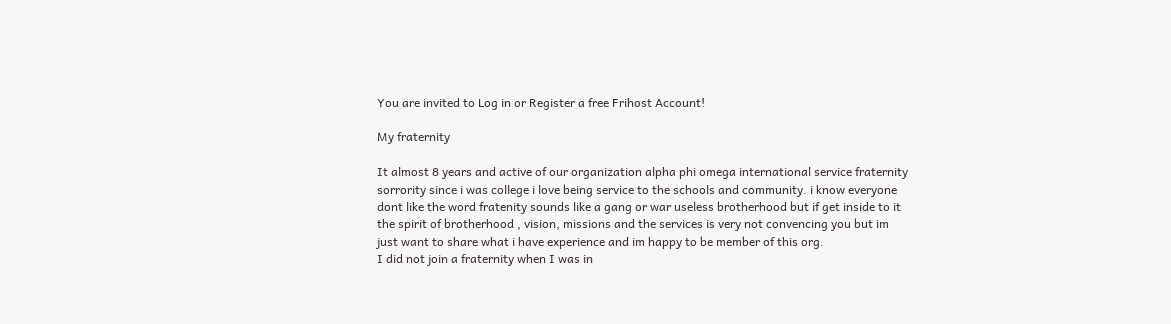You are invited to Log in or Register a free Frihost Account!

My fraternity

It almost 8 years and active of our organization alpha phi omega international service fraternity sorrority since i was college i love being service to the schools and community. i know everyone dont like the word fratenity sounds like a gang or war useless brotherhood but if get inside to it the spirit of brotherhood , vision, missions and the services is very not convencing you but im just want to share what i have experience and im happy to be member of this org.
I did not join a fraternity when I was in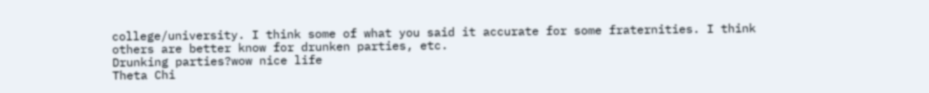college/university. I think some of what you said it accurate for some fraternities. I think others are better know for drunken parties, etc.
Drunking parties?wow nice life
Theta Chi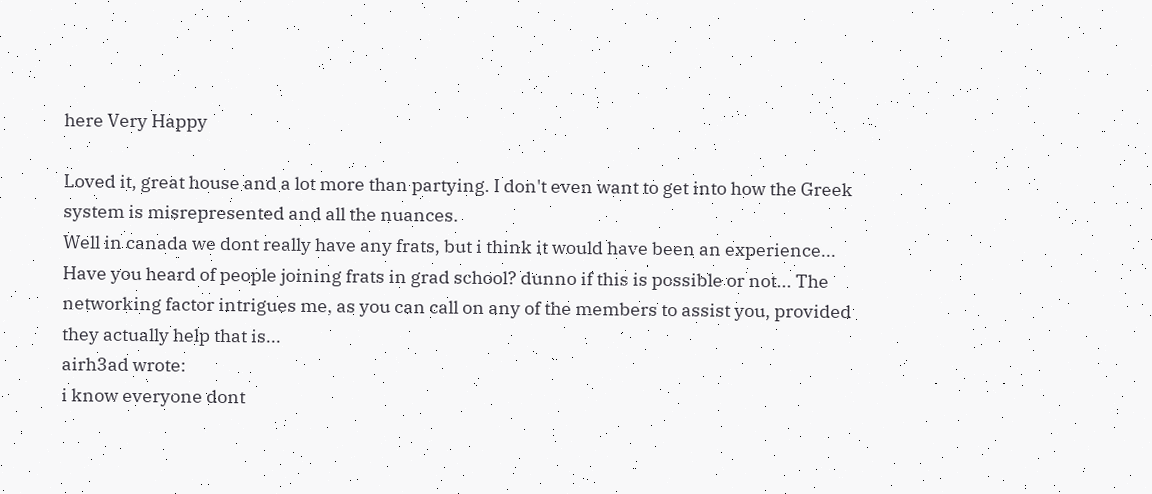here Very Happy

Loved it, great house and a lot more than partying. I don't even want to get into how the Greek system is misrepresented and all the nuances.
Well in canada we dont really have any frats, but i think it would have been an experience... Have you heard of people joining frats in grad school? dunno if this is possible or not... The networking factor intrigues me, as you can call on any of the members to assist you, provided they actually help that is...
airh3ad wrote:
i know everyone dont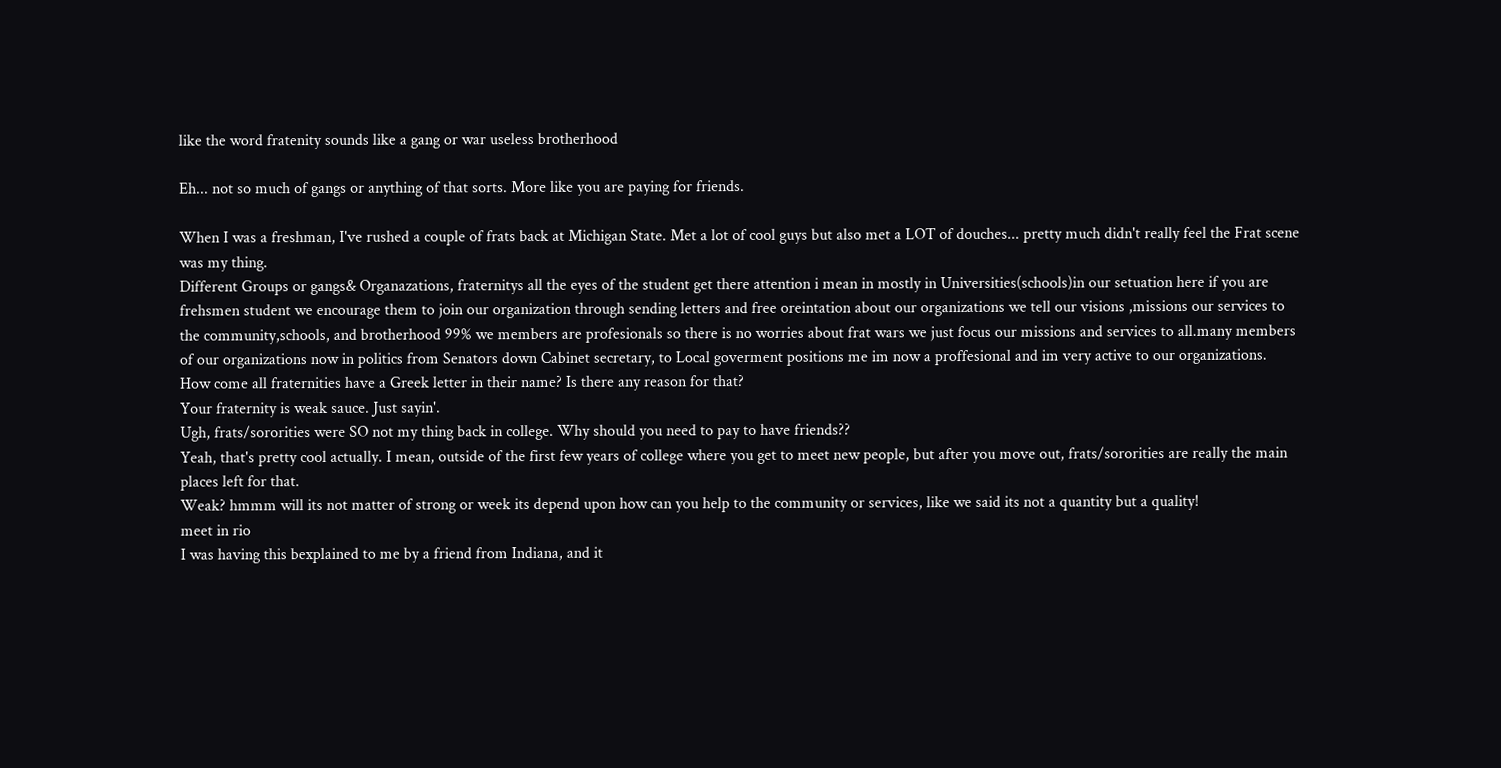like the word fratenity sounds like a gang or war useless brotherhood

Eh... not so much of gangs or anything of that sorts. More like you are paying for friends.

When I was a freshman, I've rushed a couple of frats back at Michigan State. Met a lot of cool guys but also met a LOT of douches... pretty much didn't really feel the Frat scene was my thing.
Different Groups or gangs& Organazations, fraternitys all the eyes of the student get there attention i mean in mostly in Universities(schools)in our setuation here if you are frehsmen student we encourage them to join our organization through sending letters and free oreintation about our organizations we tell our visions ,missions our services to the community,schools, and brotherhood 99% we members are profesionals so there is no worries about frat wars we just focus our missions and services to all.many members of our organizations now in politics from Senators down Cabinet secretary, to Local goverment positions me im now a proffesional and im very active to our organizations.
How come all fraternities have a Greek letter in their name? Is there any reason for that?
Your fraternity is weak sauce. Just sayin'.
Ugh, frats/sororities were SO not my thing back in college. Why should you need to pay to have friends??
Yeah, that's pretty cool actually. I mean, outside of the first few years of college where you get to meet new people, but after you move out, frats/sororities are really the main places left for that.
Weak? hmmm will its not matter of strong or week its depend upon how can you help to the community or services, like we said its not a quantity but a quality!
meet in rio
I was having this bexplained to me by a friend from Indiana, and it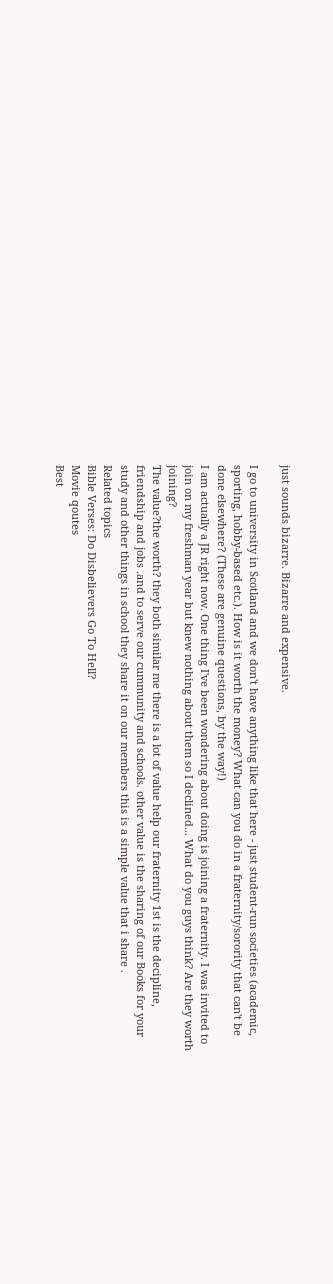just sounds bizarre. Bizarre and expensive.

I go to university in Scotland and we don't have anything like that here - just student-run societies (academic, sporting, hobby-based etc.). How is it worth the money? What can you do in a fraternity/sorority that can't be done elsewhere? (These are genuine questions, by the way!)
I am actually a JR right now. One thing I've been wondering about doing is joining a fraternity. I was invited to join on my freshman year but knew nothing about them so I declined... What do you guys think? Are they worth joining?
The value?the worth? they both similar me there is a lot of value help our fraternity 1st is the decipline, friendship and jobs .and to serve our cummunity and schools. other value is the sharing of our Books for your study and other things in school they share it on our members this is a simple value that i share .
Related topics
Bible Verses: Do Disbelievers Go To Hell?
Movie qoutes
Best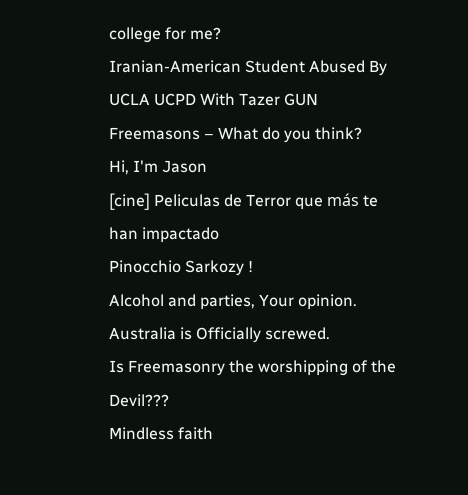college for me?
Iranian-American Student Abused By UCLA UCPD With Tazer GUN
Freemasons – What do you think?
Hi, I'm Jason
[cine] Peliculas de Terror que más te han impactado
Pinocchio Sarkozy !
Alcohol and parties, Your opinion.
Australia is Officially screwed.
Is Freemasonry the worshipping of the Devil???
Mindless faith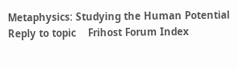Metaphysics: Studying the Human Potential
Reply to topic    Frihost Forum Index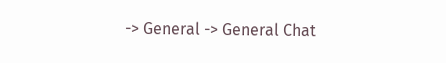-> General -> General Chat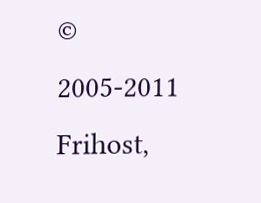© 2005-2011 Frihost,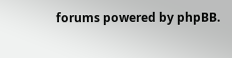forums powered by phpBB.